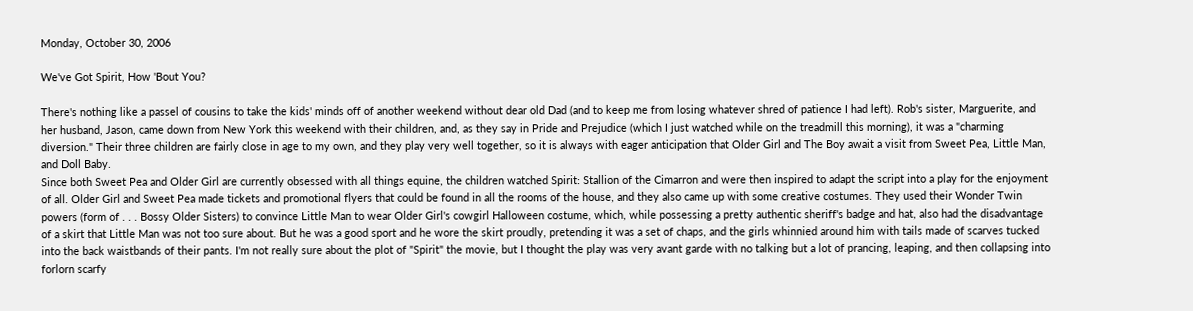Monday, October 30, 2006

We've Got Spirit, How 'Bout You?

There's nothing like a passel of cousins to take the kids' minds off of another weekend without dear old Dad (and to keep me from losing whatever shred of patience I had left). Rob's sister, Marguerite, and her husband, Jason, came down from New York this weekend with their children, and, as they say in Pride and Prejudice (which I just watched while on the treadmill this morning), it was a "charming diversion." Their three children are fairly close in age to my own, and they play very well together, so it is always with eager anticipation that Older Girl and The Boy await a visit from Sweet Pea, Little Man, and Doll Baby.
Since both Sweet Pea and Older Girl are currently obsessed with all things equine, the children watched Spirit: Stallion of the Cimarron and were then inspired to adapt the script into a play for the enjoyment of all. Older Girl and Sweet Pea made tickets and promotional flyers that could be found in all the rooms of the house, and they also came up with some creative costumes. They used their Wonder Twin powers (form of . . . Bossy Older Sisters) to convince Little Man to wear Older Girl's cowgirl Halloween costume, which, while possessing a pretty authentic sheriff's badge and hat, also had the disadvantage of a skirt that Little Man was not too sure about. But he was a good sport and he wore the skirt proudly, pretending it was a set of chaps, and the girls whinnied around him with tails made of scarves tucked into the back waistbands of their pants. I'm not really sure about the plot of "Spirit" the movie, but I thought the play was very avant garde with no talking but a lot of prancing, leaping, and then collapsing into forlorn scarfy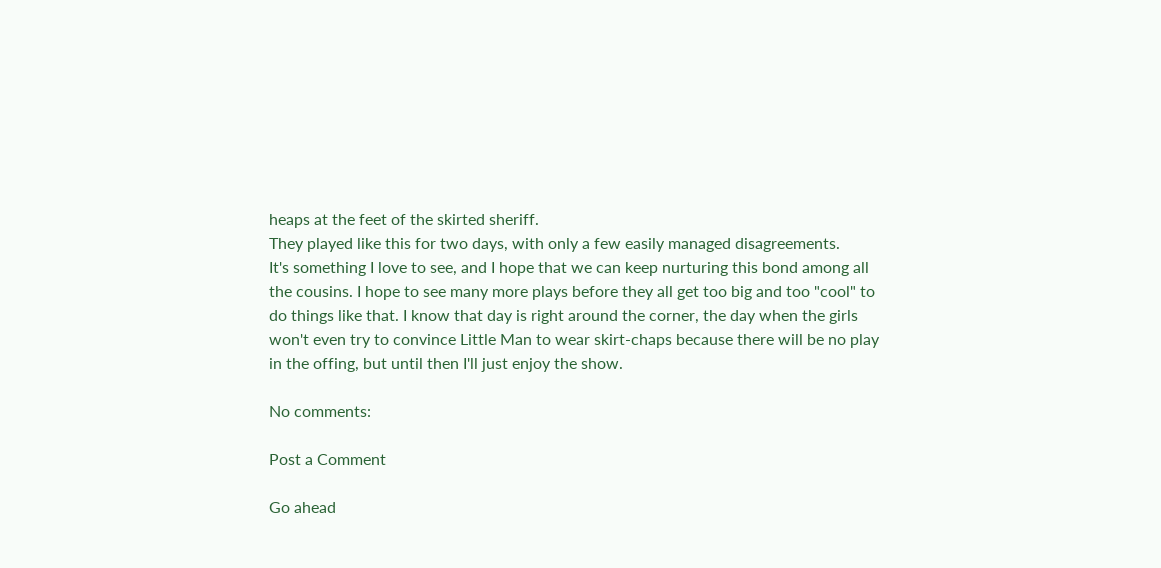heaps at the feet of the skirted sheriff.
They played like this for two days, with only a few easily managed disagreements.
It's something I love to see, and I hope that we can keep nurturing this bond among all the cousins. I hope to see many more plays before they all get too big and too "cool" to do things like that. I know that day is right around the corner, the day when the girls won't even try to convince Little Man to wear skirt-chaps because there will be no play in the offing, but until then I'll just enjoy the show.

No comments:

Post a Comment

Go ahead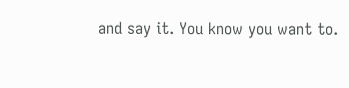and say it. You know you want to.